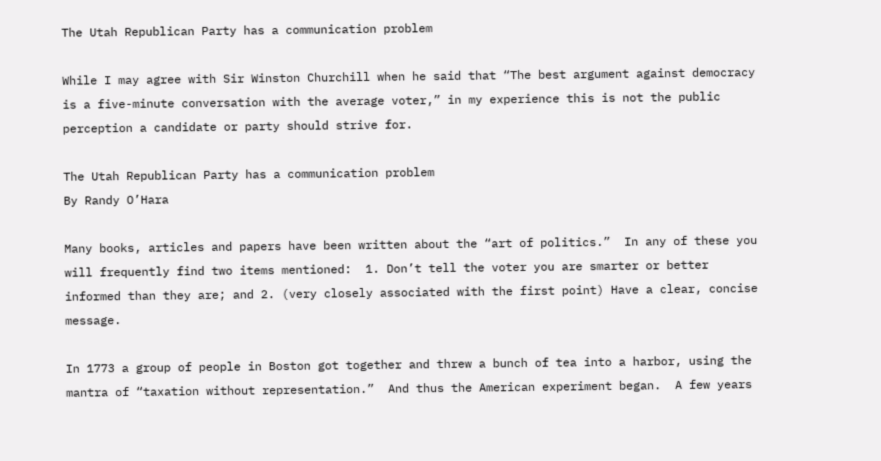The Utah Republican Party has a communication problem

While I may agree with Sir Winston Churchill when he said that “The best argument against democracy is a five-minute conversation with the average voter,” in my experience this is not the public perception a candidate or party should strive for.

The Utah Republican Party has a communication problem
By Randy O’Hara

Many books, articles and papers have been written about the “art of politics.”  In any of these you will frequently find two items mentioned:  1. Don’t tell the voter you are smarter or better informed than they are; and 2. (very closely associated with the first point) Have a clear, concise message.

In 1773 a group of people in Boston got together and threw a bunch of tea into a harbor, using the mantra of “taxation without representation.”  And thus the American experiment began.  A few years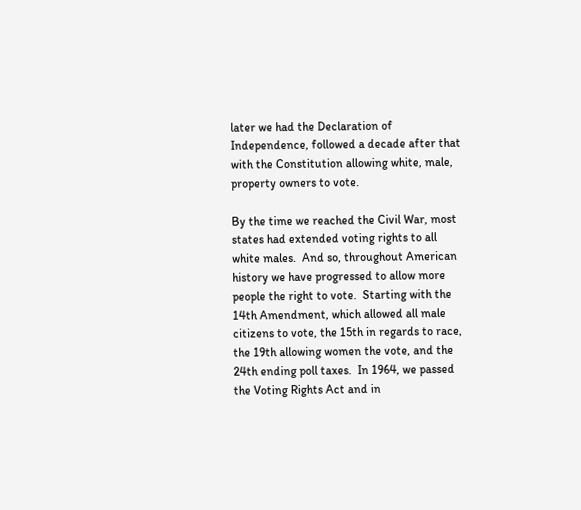later we had the Declaration of Independence, followed a decade after that with the Constitution allowing white, male, property owners to vote.

By the time we reached the Civil War, most states had extended voting rights to all white males.  And so, throughout American history we have progressed to allow more people the right to vote.  Starting with the 14th Amendment, which allowed all male citizens to vote, the 15th in regards to race, the 19th allowing women the vote, and the 24th ending poll taxes.  In 1964, we passed the Voting Rights Act and in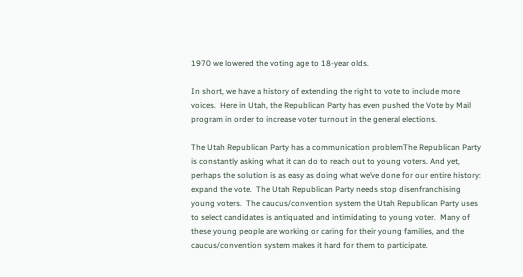1970 we lowered the voting age to 18-year olds.

In short, we have a history of extending the right to vote to include more voices.  Here in Utah, the Republican Party has even pushed the Vote by Mail program in order to increase voter turnout in the general elections.

The Utah Republican Party has a communication problemThe Republican Party is constantly asking what it can do to reach out to young voters. And yet, perhaps the solution is as easy as doing what we’ve done for our entire history: expand the vote.  The Utah Republican Party needs stop disenfranchising young voters.  The caucus/convention system the Utah Republican Party uses to select candidates is antiquated and intimidating to young voter.  Many of these young people are working or caring for their young families, and the caucus/convention system makes it hard for them to participate.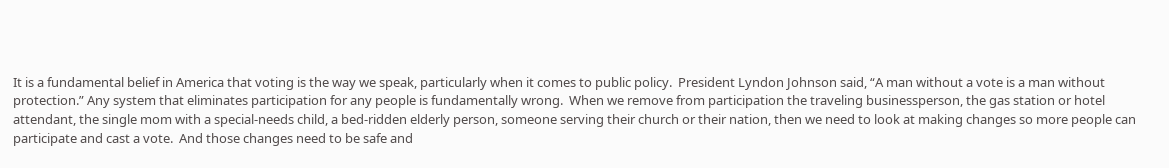It is a fundamental belief in America that voting is the way we speak, particularly when it comes to public policy.  President Lyndon Johnson said, “A man without a vote is a man without protection.” Any system that eliminates participation for any people is fundamentally wrong.  When we remove from participation the traveling businessperson, the gas station or hotel attendant, the single mom with a special-needs child, a bed-ridden elderly person, someone serving their church or their nation, then we need to look at making changes so more people can participate and cast a vote.  And those changes need to be safe and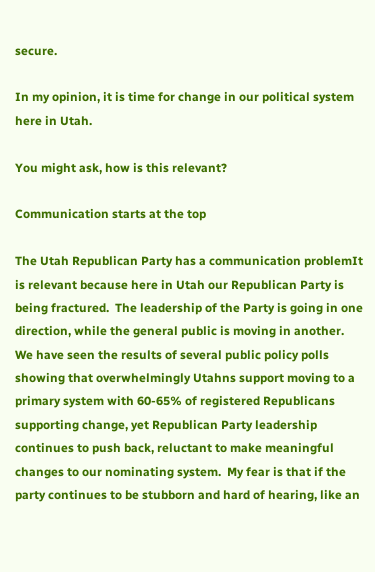secure.

In my opinion, it is time for change in our political system here in Utah.

You might ask, how is this relevant?

Communication starts at the top

The Utah Republican Party has a communication problemIt is relevant because here in Utah our Republican Party is being fractured.  The leadership of the Party is going in one direction, while the general public is moving in another.  We have seen the results of several public policy polls showing that overwhelmingly Utahns support moving to a primary system with 60-65% of registered Republicans supporting change, yet Republican Party leadership continues to push back, reluctant to make meaningful changes to our nominating system.  My fear is that if the party continues to be stubborn and hard of hearing, like an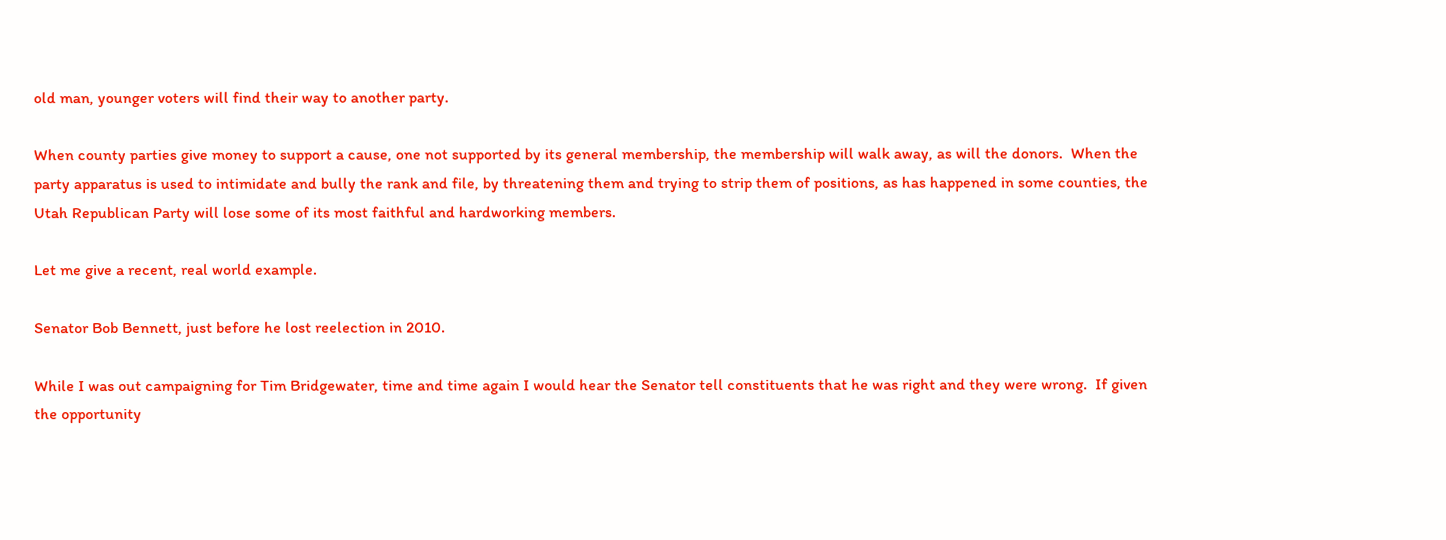old man, younger voters will find their way to another party.

When county parties give money to support a cause, one not supported by its general membership, the membership will walk away, as will the donors.  When the party apparatus is used to intimidate and bully the rank and file, by threatening them and trying to strip them of positions, as has happened in some counties, the Utah Republican Party will lose some of its most faithful and hardworking members.

Let me give a recent, real world example.

Senator Bob Bennett, just before he lost reelection in 2010.

While I was out campaigning for Tim Bridgewater, time and time again I would hear the Senator tell constituents that he was right and they were wrong.  If given the opportunity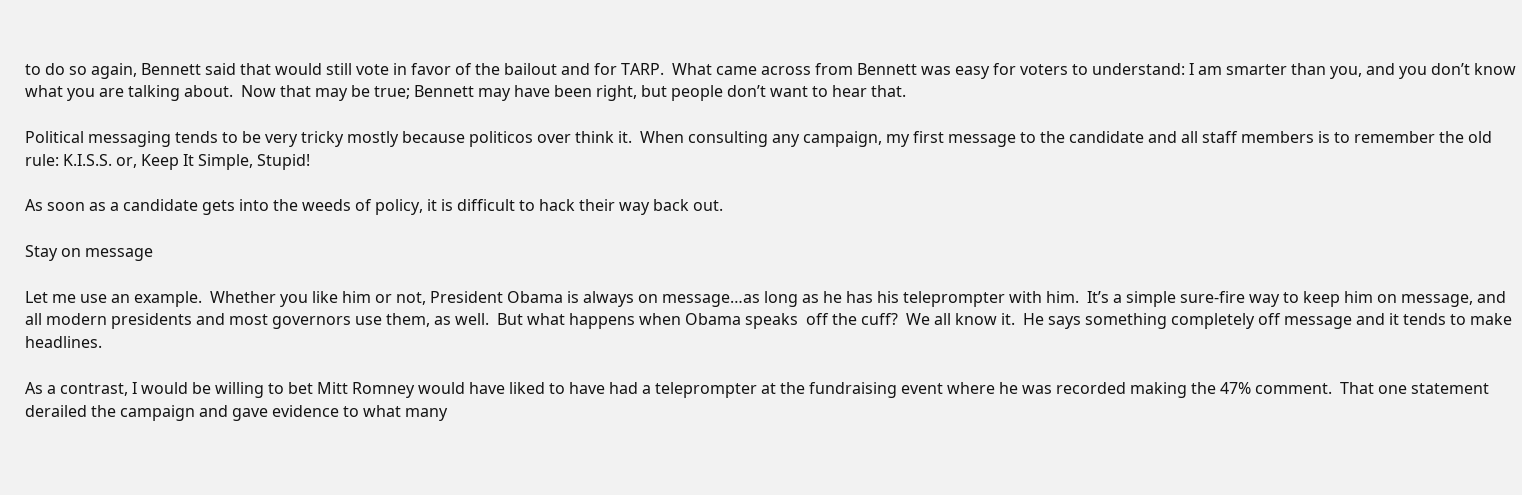to do so again, Bennett said that would still vote in favor of the bailout and for TARP.  What came across from Bennett was easy for voters to understand: I am smarter than you, and you don’t know what you are talking about.  Now that may be true; Bennett may have been right, but people don’t want to hear that.

Political messaging tends to be very tricky mostly because politicos over think it.  When consulting any campaign, my first message to the candidate and all staff members is to remember the old rule: K.I.S.S. or, Keep It Simple, Stupid!

As soon as a candidate gets into the weeds of policy, it is difficult to hack their way back out.

Stay on message

Let me use an example.  Whether you like him or not, President Obama is always on message…as long as he has his teleprompter with him.  It’s a simple sure-fire way to keep him on message, and all modern presidents and most governors use them, as well.  But what happens when Obama speaks  off the cuff?  We all know it.  He says something completely off message and it tends to make headlines.

As a contrast, I would be willing to bet Mitt Romney would have liked to have had a teleprompter at the fundraising event where he was recorded making the 47% comment.  That one statement derailed the campaign and gave evidence to what many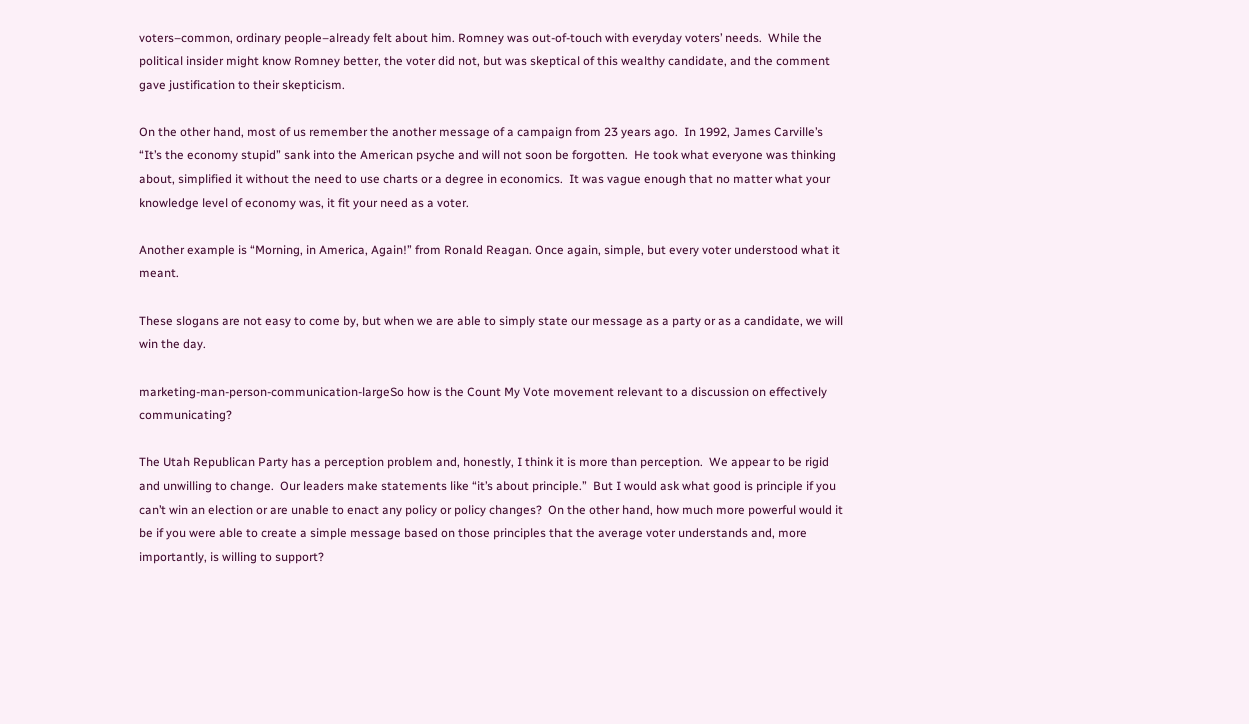voters–common, ordinary people–already felt about him. Romney was out-of-touch with everyday voters’ needs.  While the political insider might know Romney better, the voter did not, but was skeptical of this wealthy candidate, and the comment gave justification to their skepticism.

On the other hand, most of us remember the another message of a campaign from 23 years ago.  In 1992, James Carville’s “It’s the economy stupid” sank into the American psyche and will not soon be forgotten.  He took what everyone was thinking about, simplified it without the need to use charts or a degree in economics.  It was vague enough that no matter what your knowledge level of economy was, it fit your need as a voter.

Another example is “Morning, in America, Again!” from Ronald Reagan. Once again, simple, but every voter understood what it meant.

These slogans are not easy to come by, but when we are able to simply state our message as a party or as a candidate, we will win the day.

marketing-man-person-communication-largeSo how is the Count My Vote movement relevant to a discussion on effectively communicating?

The Utah Republican Party has a perception problem and, honestly, I think it is more than perception.  We appear to be rigid and unwilling to change.  Our leaders make statements like “it’s about principle.”  But I would ask what good is principle if you can’t win an election or are unable to enact any policy or policy changes?  On the other hand, how much more powerful would it be if you were able to create a simple message based on those principles that the average voter understands and, more importantly, is willing to support?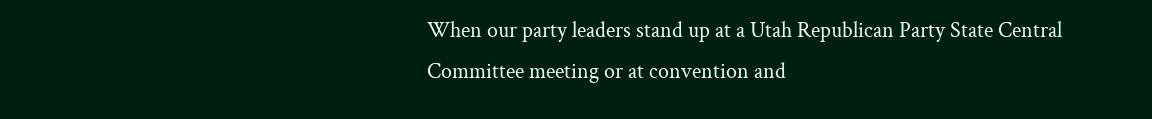When our party leaders stand up at a Utah Republican Party State Central Committee meeting or at convention and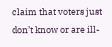claim that voters just don’t know or are ill-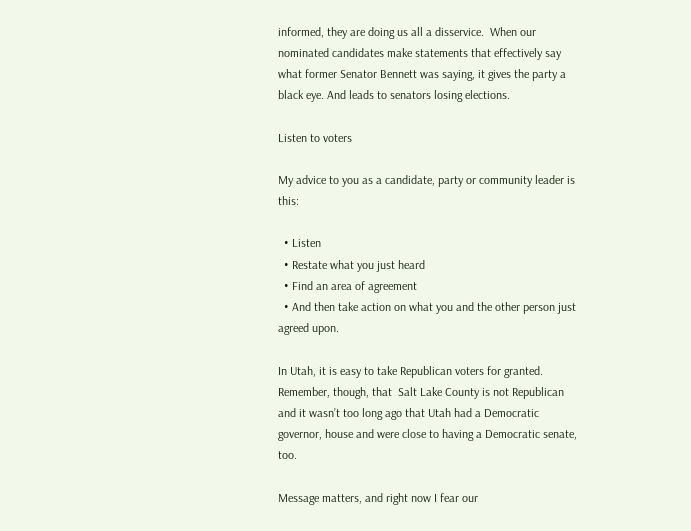informed, they are doing us all a disservice.  When our nominated candidates make statements that effectively say what former Senator Bennett was saying, it gives the party a black eye. And leads to senators losing elections.

Listen to voters

My advice to you as a candidate, party or community leader is this:

  • Listen
  • Restate what you just heard
  • Find an area of agreement
  • And then take action on what you and the other person just agreed upon.

In Utah, it is easy to take Republican voters for granted.  Remember, though, that  Salt Lake County is not Republican and it wasn’t too long ago that Utah had a Democratic governor, house and were close to having a Democratic senate, too.

Message matters, and right now I fear our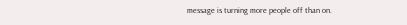message is turning more people off than on.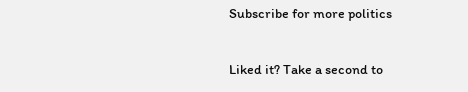Subscribe for more politics

Liked it? Take a second to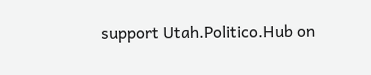support Utah.Politico.Hub on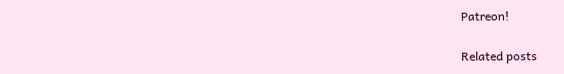Patreon!

Related posts